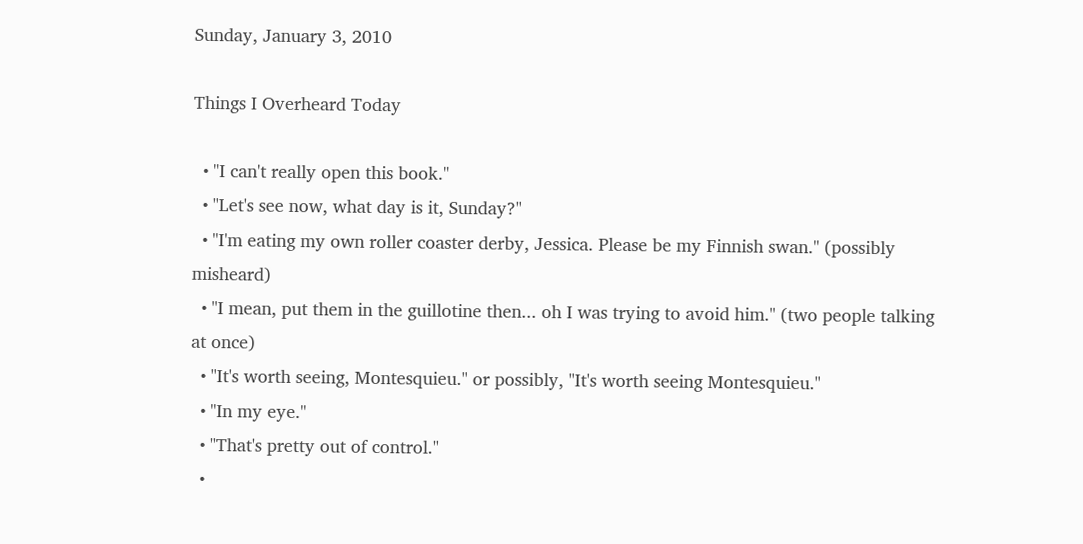Sunday, January 3, 2010

Things I Overheard Today

  • "I can't really open this book."
  • "Let's see now, what day is it, Sunday?"
  • "I'm eating my own roller coaster derby, Jessica. Please be my Finnish swan." (possibly misheard)
  • "I mean, put them in the guillotine then... oh I was trying to avoid him." (two people talking at once)
  • "It's worth seeing, Montesquieu." or possibly, "It's worth seeing Montesquieu."
  • "In my eye."
  • "That's pretty out of control."
  •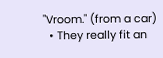"Vroom." (from a car)
  • They really fit an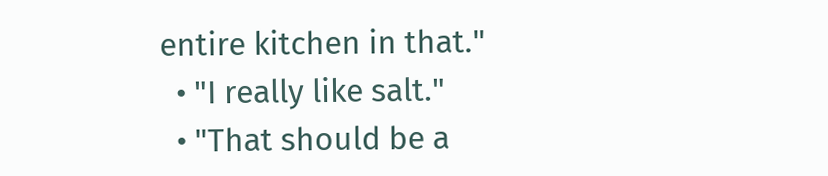entire kitchen in that."
  • "I really like salt."
  • "That should be a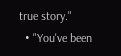true story."
  • "You've been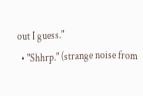out I guess."
  • "Shhrp." (strange noise from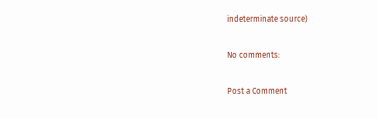indeterminate source)

No comments:

Post a Comment